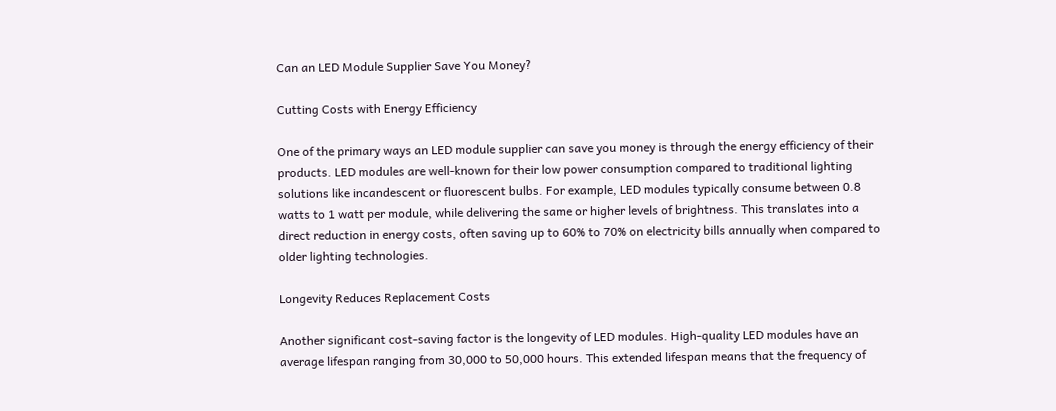Can an LED Module Supplier Save You Money?

Cutting Costs with Energy Efficiency

One of the primary ways an LED module supplier can save you money is through the energy efficiency of their products. LED modules are well-known for their low power consumption compared to traditional lighting solutions like incandescent or fluorescent bulbs. For example, LED modules typically consume between 0.8 watts to 1 watt per module, while delivering the same or higher levels of brightness. This translates into a direct reduction in energy costs, often saving up to 60% to 70% on electricity bills annually when compared to older lighting technologies.

Longevity Reduces Replacement Costs

Another significant cost-saving factor is the longevity of LED modules. High-quality LED modules have an average lifespan ranging from 30,000 to 50,000 hours. This extended lifespan means that the frequency of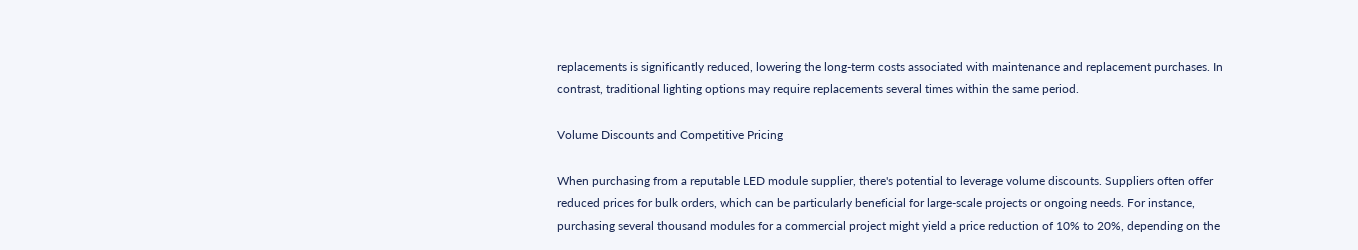replacements is significantly reduced, lowering the long-term costs associated with maintenance and replacement purchases. In contrast, traditional lighting options may require replacements several times within the same period.

Volume Discounts and Competitive Pricing

When purchasing from a reputable LED module supplier, there's potential to leverage volume discounts. Suppliers often offer reduced prices for bulk orders, which can be particularly beneficial for large-scale projects or ongoing needs. For instance, purchasing several thousand modules for a commercial project might yield a price reduction of 10% to 20%, depending on the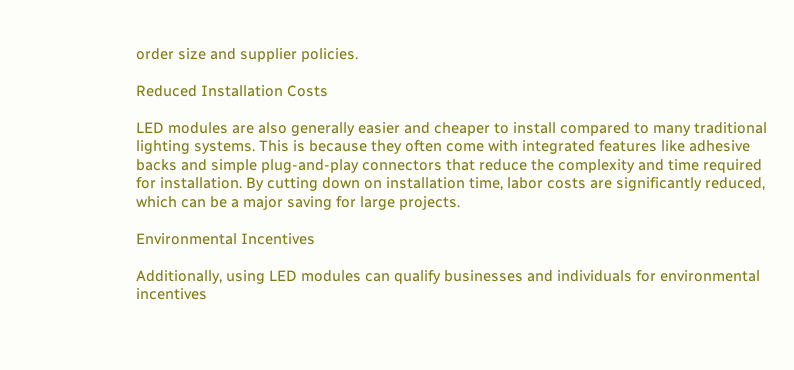order size and supplier policies.

Reduced Installation Costs

LED modules are also generally easier and cheaper to install compared to many traditional lighting systems. This is because they often come with integrated features like adhesive backs and simple plug-and-play connectors that reduce the complexity and time required for installation. By cutting down on installation time, labor costs are significantly reduced, which can be a major saving for large projects.

Environmental Incentives

Additionally, using LED modules can qualify businesses and individuals for environmental incentives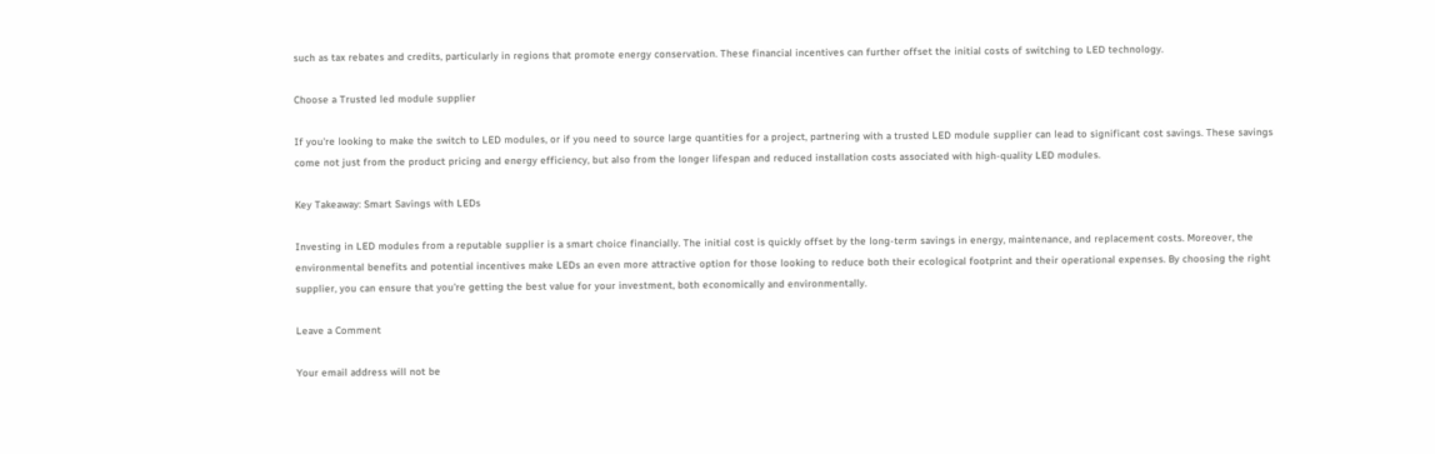such as tax rebates and credits, particularly in regions that promote energy conservation. These financial incentives can further offset the initial costs of switching to LED technology.

Choose a Trusted led module supplier

If you're looking to make the switch to LED modules, or if you need to source large quantities for a project, partnering with a trusted LED module supplier can lead to significant cost savings. These savings come not just from the product pricing and energy efficiency, but also from the longer lifespan and reduced installation costs associated with high-quality LED modules.

Key Takeaway: Smart Savings with LEDs

Investing in LED modules from a reputable supplier is a smart choice financially. The initial cost is quickly offset by the long-term savings in energy, maintenance, and replacement costs. Moreover, the environmental benefits and potential incentives make LEDs an even more attractive option for those looking to reduce both their ecological footprint and their operational expenses. By choosing the right supplier, you can ensure that you're getting the best value for your investment, both economically and environmentally.

Leave a Comment

Your email address will not be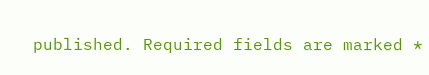published. Required fields are marked *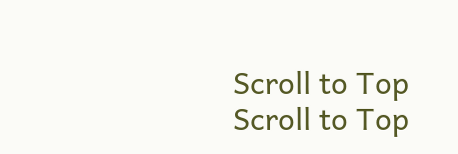Scroll to Top
Scroll to Top